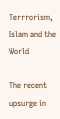Terrrorism, Islam and the World

The recent upsurge in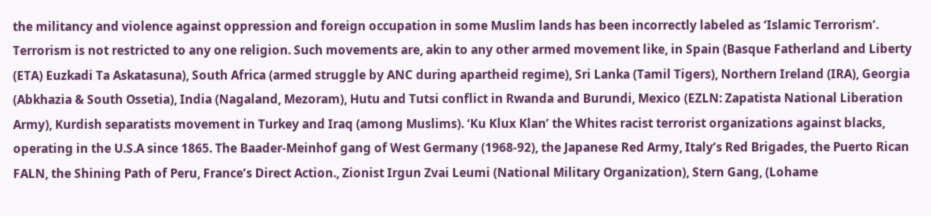the militancy and violence against oppression and foreign occupation in some Muslim lands has been incorrectly labeled as ‘Islamic Terrorism’. Terrorism is not restricted to any one religion. Such movements are, akin to any other armed movement like, in Spain (Basque Fatherland and Liberty (ETA) Euzkadi Ta Askatasuna), South Africa (armed struggle by ANC during apartheid regime), Sri Lanka (Tamil Tigers), Northern Ireland (IRA), Georgia (Abkhazia & South Ossetia), India (Nagaland, Mezoram), Hutu and Tutsi conflict in Rwanda and Burundi, Mexico (EZLN: Zapatista National Liberation Army), Kurdish separatists movement in Turkey and Iraq (among Muslims). ‘Ku Klux Klan’ the Whites racist terrorist organizations against blacks, operating in the U.S.A since 1865. The Baader-Meinhof gang of West Germany (1968-92), the Japanese Red Army, Italy’s Red Brigades, the Puerto Rican FALN, the Shining Path of Peru, France’s Direct Action., Zionist Irgun Zvai Leumi (National Military Organization), Stern Gang, (Lohame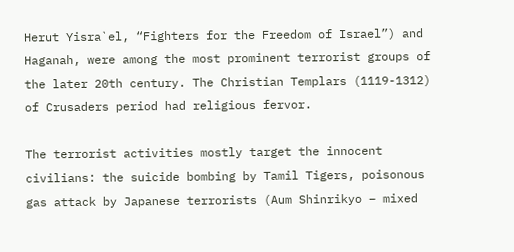Herut Yisra`el, “Fighters for the Freedom of Israel”) and Haganah, were among the most prominent terrorist groups of the later 20th century. The Christian Templars (1119-1312) of Crusaders period had religious fervor.

The terrorist activities mostly target the innocent civilians: the suicide bombing by Tamil Tigers, poisonous gas attack by Japanese terrorists (Aum Shinrikyo – mixed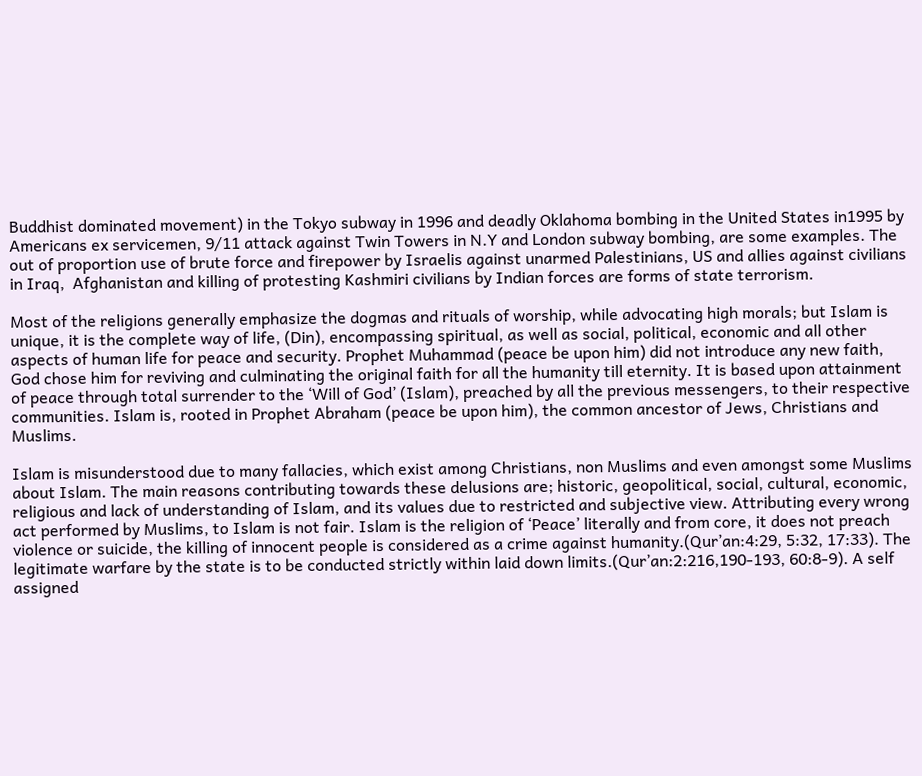Buddhist dominated movement) in the Tokyo subway in 1996 and deadly Oklahoma bombing in the United States in1995 by Americans ex servicemen, 9/11 attack against Twin Towers in N.Y and London subway bombing, are some examples. The out of proportion use of brute force and firepower by Israelis against unarmed Palestinians, US and allies against civilians in Iraq,  Afghanistan and killing of protesting Kashmiri civilians by Indian forces are forms of state terrorism.

Most of the religions generally emphasize the dogmas and rituals of worship, while advocating high morals; but Islam is unique, it is the complete way of life, (Din), encompassing spiritual, as well as social, political, economic and all other aspects of human life for peace and security. Prophet Muhammad (peace be upon him) did not introduce any new faith, God chose him for reviving and culminating the original faith for all the humanity till eternity. It is based upon attainment of peace through total surrender to the ‘Will of God’ (Islam), preached by all the previous messengers, to their respective communities. Islam is, rooted in Prophet Abraham (peace be upon him), the common ancestor of Jews, Christians and Muslims.

Islam is misunderstood due to many fallacies, which exist among Christians, non Muslims and even amongst some Muslims about Islam. The main reasons contributing towards these delusions are; historic, geopolitical, social, cultural, economic, religious and lack of understanding of Islam, and its values due to restricted and subjective view. Attributing every wrong act performed by Muslims, to Islam is not fair. Islam is the religion of ‘Peace’ literally and from core, it does not preach violence or suicide, the killing of innocent people is considered as a crime against humanity.(Qur’an:4:29, 5:32, 17:33). The legitimate warfare by the state is to be conducted strictly within laid down limits.(Qur’an:2:216,190-193, 60:8-9). A self assigned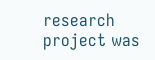research project was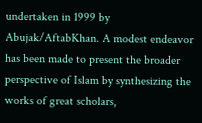undertaken in 1999 by Abujak/AftabKhan. A modest endeavor has been made to present the broader perspective of Islam by synthesizing the works of great scholars,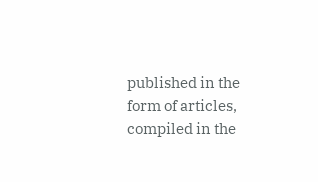published in the form of articles, compiled in the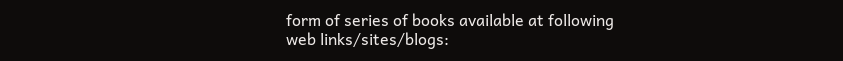form of series of books available at following web links/sites/blogs: